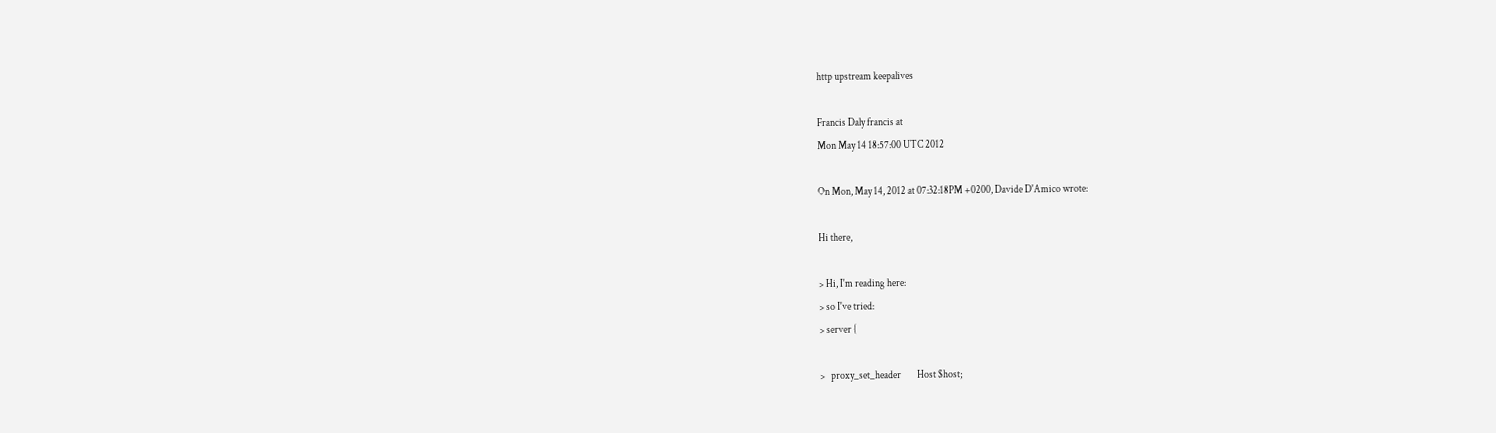http upstream keepalives

Francis Daly francis at
Mon May 14 18:57:00 UTC 2012

On Mon, May 14, 2012 at 07:32:18PM +0200, Davide D'Amico wrote:

Hi there,

> Hi, I'm reading here:
> so I've tried:
> server {

>   proxy_set_header        Host $host;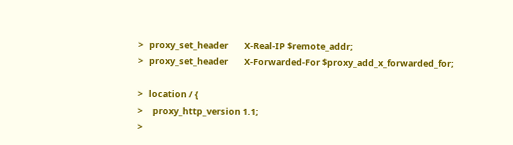>   proxy_set_header        X-Real-IP $remote_addr;
>   proxy_set_header        X-Forwarded-For $proxy_add_x_forwarded_for;

>   location / {
>     proxy_http_version 1.1;
>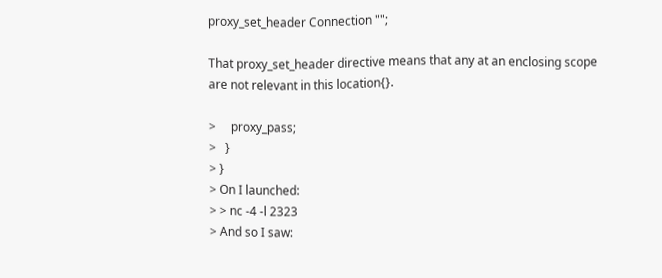proxy_set_header Connection "";

That proxy_set_header directive means that any at an enclosing scope
are not relevant in this location{}.

>     proxy_pass;
>   }
> }
> On I launched:
> > nc -4 -l 2323
> And so I saw: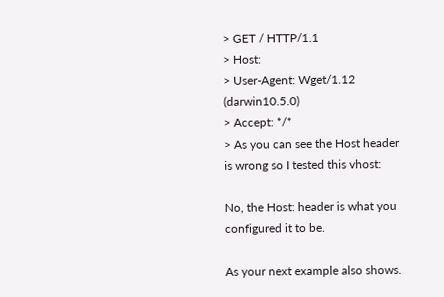> GET / HTTP/1.1
> Host:
> User-Agent: Wget/1.12 (darwin10.5.0)
> Accept: */*
> As you can see the Host header is wrong so I tested this vhost:

No, the Host: header is what you configured it to be.

As your next example also shows.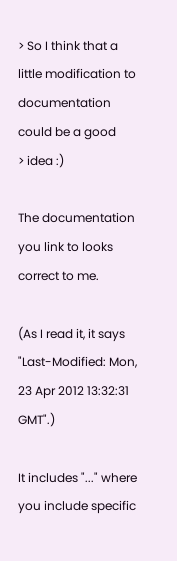> So I think that a little modification to documentation could be a good
> idea :)

The documentation you link to looks correct to me.

(As I read it, it says "Last-Modified: Mon, 23 Apr 2012 13:32:31 GMT".)

It includes "..." where you include specific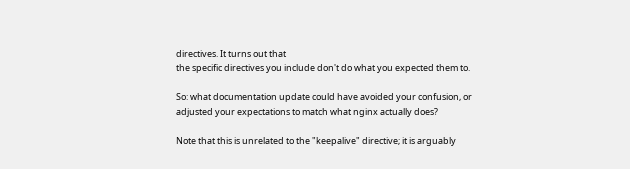directives. It turns out that
the specific directives you include don't do what you expected them to.

So: what documentation update could have avoided your confusion, or
adjusted your expectations to match what nginx actually does?

Note that this is unrelated to the "keepalive" directive; it is arguably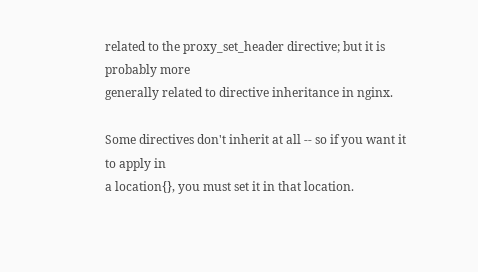related to the proxy_set_header directive; but it is probably more
generally related to directive inheritance in nginx.

Some directives don't inherit at all -- so if you want it to apply in
a location{}, you must set it in that location.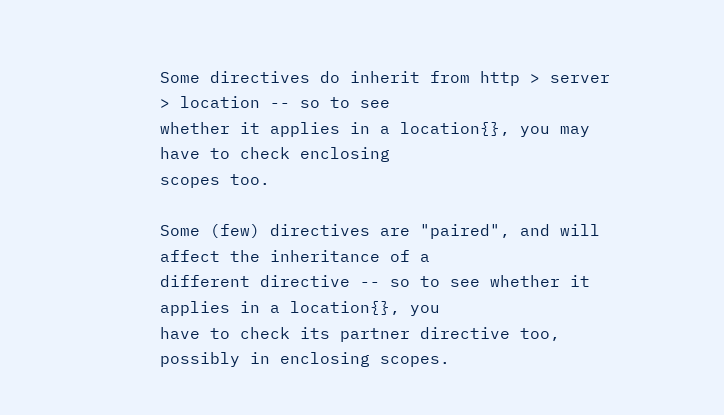Some directives do inherit from http > server > location -- so to see
whether it applies in a location{}, you may have to check enclosing
scopes too.

Some (few) directives are "paired", and will affect the inheritance of a
different directive -- so to see whether it applies in a location{}, you
have to check its partner directive too, possibly in enclosing scopes.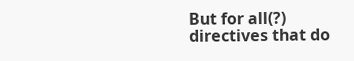But for all(?) directives that do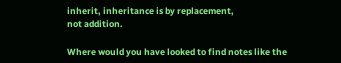inherit, inheritance is by replacement,
not addition.

Where would you have looked to find notes like the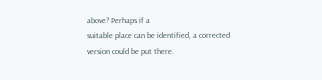above? Perhaps if a
suitable place can be identified, a corrected version could be put there.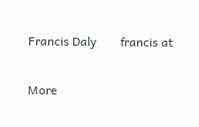Francis Daly        francis at

More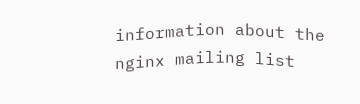information about the nginx mailing list